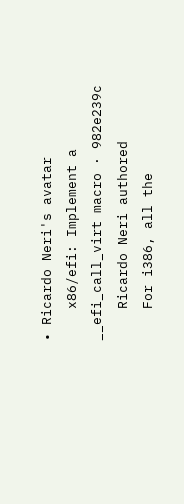• Ricardo Neri's avatar
    x86/efi: Implement a __efi_call_virt macro · 982e239c
    Ricardo Neri authored
    For i386, all the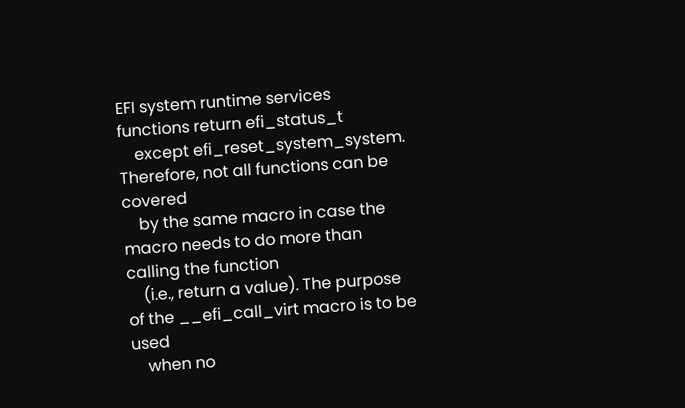EFI system runtime services functions return efi_status_t
    except efi_reset_system_system. Therefore, not all functions can be covered
    by the same macro in case the macro needs to do more than calling the function
    (i.e., return a value). The purpose of the __efi_call_virt macro is to be used
    when no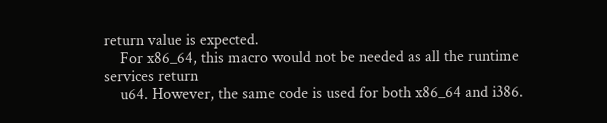return value is expected.
    For x86_64, this macro would not be needed as all the runtime services return
    u64. However, the same code is used for both x86_64 and i386.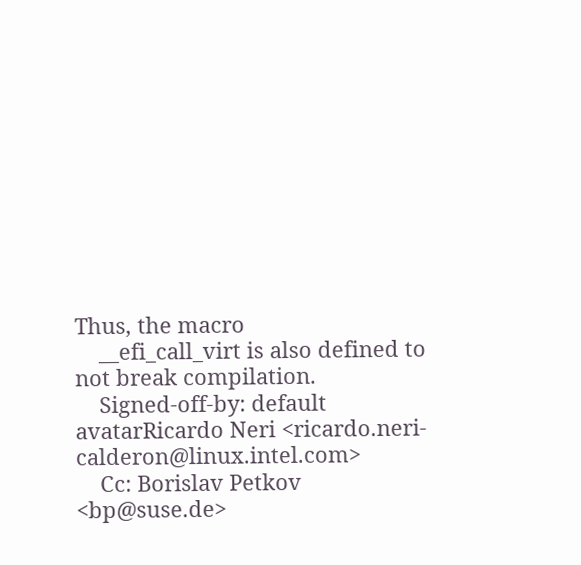Thus, the macro
    __efi_call_virt is also defined to not break compilation.
    Signed-off-by: default avatarRicardo Neri <ricardo.neri-calderon@linux.intel.com>
    Cc: Borislav Petkov <bp@suse.de>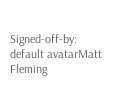Signed-off-by: default avatarMatt Fleming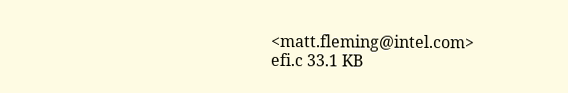<matt.fleming@intel.com>
efi.c 33.1 KB